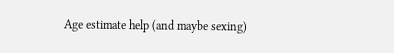Age estimate help (and maybe sexing)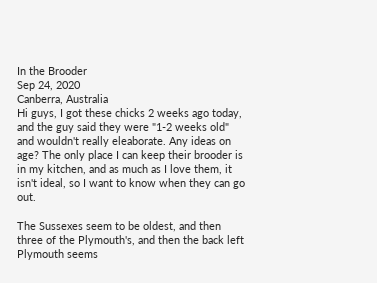In the Brooder
Sep 24, 2020
Canberra, Australia
Hi guys, I got these chicks 2 weeks ago today, and the guy said they were "1-2 weeks old" and wouldn't really eleaborate. Any ideas on age? The only place I can keep their brooder is in my kitchen, and as much as I love them, it isn't ideal, so I want to know when they can go out.

The Sussexes seem to be oldest, and then three of the Plymouth's, and then the back left Plymouth seems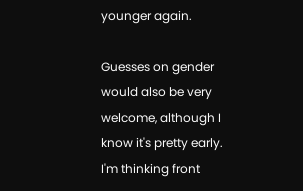younger again.

Guesses on gender would also be very welcome, although I know it's pretty early. I'm thinking front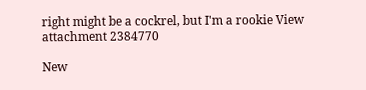right might be a cockrel, but I'm a rookie View attachment 2384770

New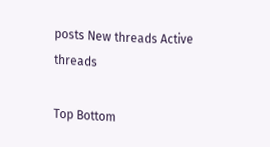posts New threads Active threads

Top Bottom